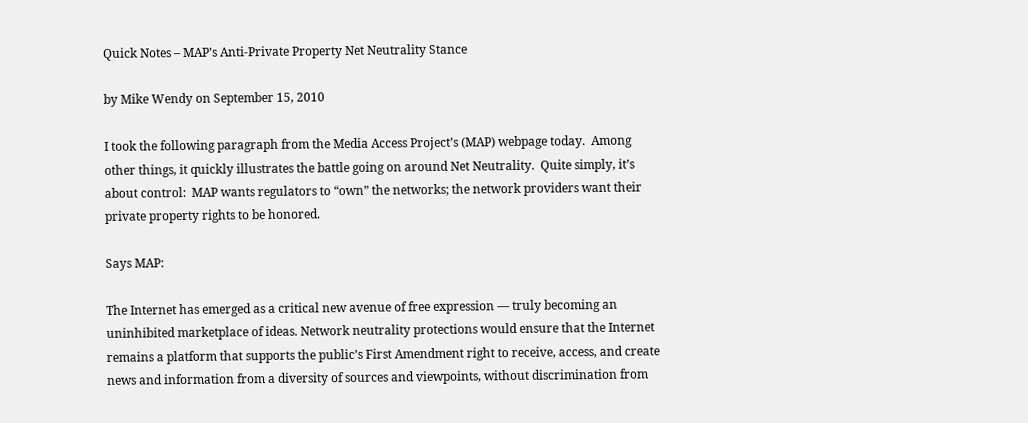Quick Notes – MAP’s Anti-Private Property Net Neutrality Stance

by Mike Wendy on September 15, 2010

I took the following paragraph from the Media Access Project’s (MAP) webpage today.  Among other things, it quickly illustrates the battle going on around Net Neutrality.  Quite simply, it’s about control:  MAP wants regulators to “own” the networks; the network providers want their private property rights to be honored.

Says MAP:

The Internet has emerged as a critical new avenue of free expression — truly becoming an uninhibited marketplace of ideas. Network neutrality protections would ensure that the Internet remains a platform that supports the public’s First Amendment right to receive, access, and create news and information from a diversity of sources and viewpoints, without discrimination from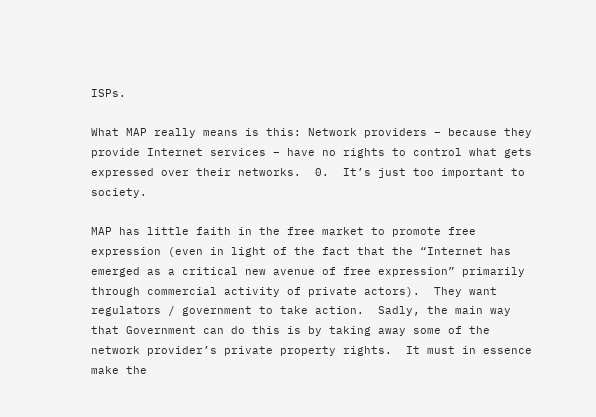ISPs.

What MAP really means is this: Network providers – because they provide Internet services – have no rights to control what gets expressed over their networks.  0.  It’s just too important to society.

MAP has little faith in the free market to promote free expression (even in light of the fact that the “Internet has emerged as a critical new avenue of free expression” primarily through commercial activity of private actors).  They want regulators / government to take action.  Sadly, the main way that Government can do this is by taking away some of the network provider’s private property rights.  It must in essence make the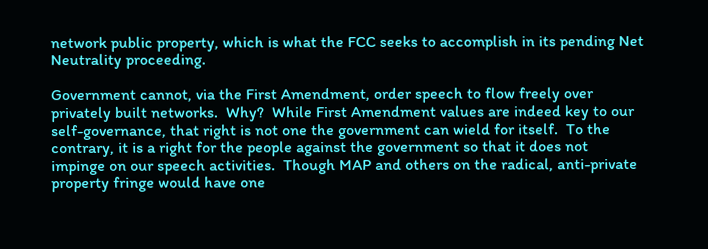network public property, which is what the FCC seeks to accomplish in its pending Net Neutrality proceeding.

Government cannot, via the First Amendment, order speech to flow freely over privately built networks.  Why?  While First Amendment values are indeed key to our self-governance, that right is not one the government can wield for itself.  To the contrary, it is a right for the people against the government so that it does not impinge on our speech activities.  Though MAP and others on the radical, anti-private property fringe would have one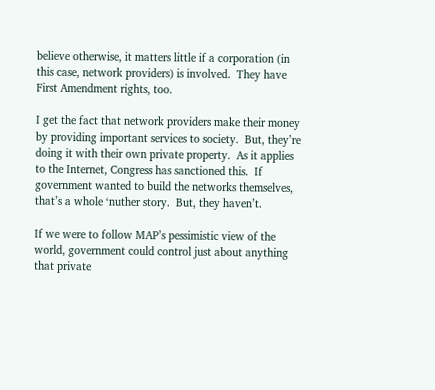believe otherwise, it matters little if a corporation (in this case, network providers) is involved.  They have First Amendment rights, too.

I get the fact that network providers make their money by providing important services to society.  But, they’re doing it with their own private property.  As it applies to the Internet, Congress has sanctioned this.  If government wanted to build the networks themselves, that’s a whole ‘nuther story.  But, they haven’t.

If we were to follow MAP’s pessimistic view of the world, government could control just about anything that private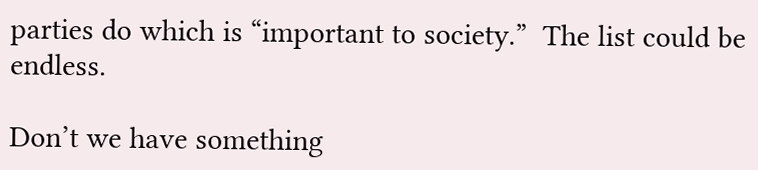parties do which is “important to society.”  The list could be endless.

Don’t we have something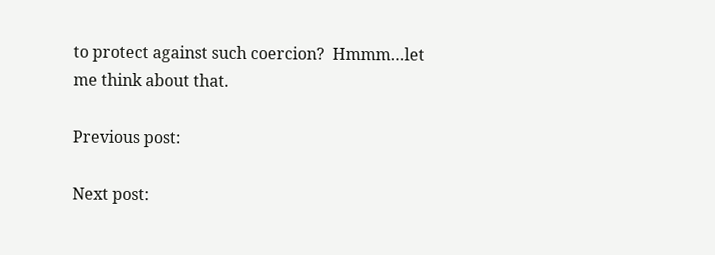to protect against such coercion?  Hmmm…let me think about that.

Previous post:

Next post: